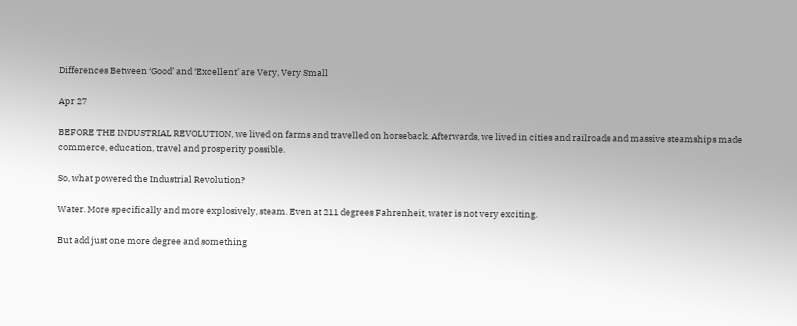Differences Between ‘Good’ and ‘Excellent’ are Very, Very Small

Apr 27

BEFORE THE INDUSTRIAL REVOLUTION, we lived on farms and travelled on horseback. Afterwards, we lived in cities and railroads and massive steamships made commerce, education, travel and prosperity possible.

So, what powered the Industrial Revolution?

Water. More specifically and more explosively, steam. Even at 211 degrees Fahrenheit, water is not very exciting.

But add just one more degree and something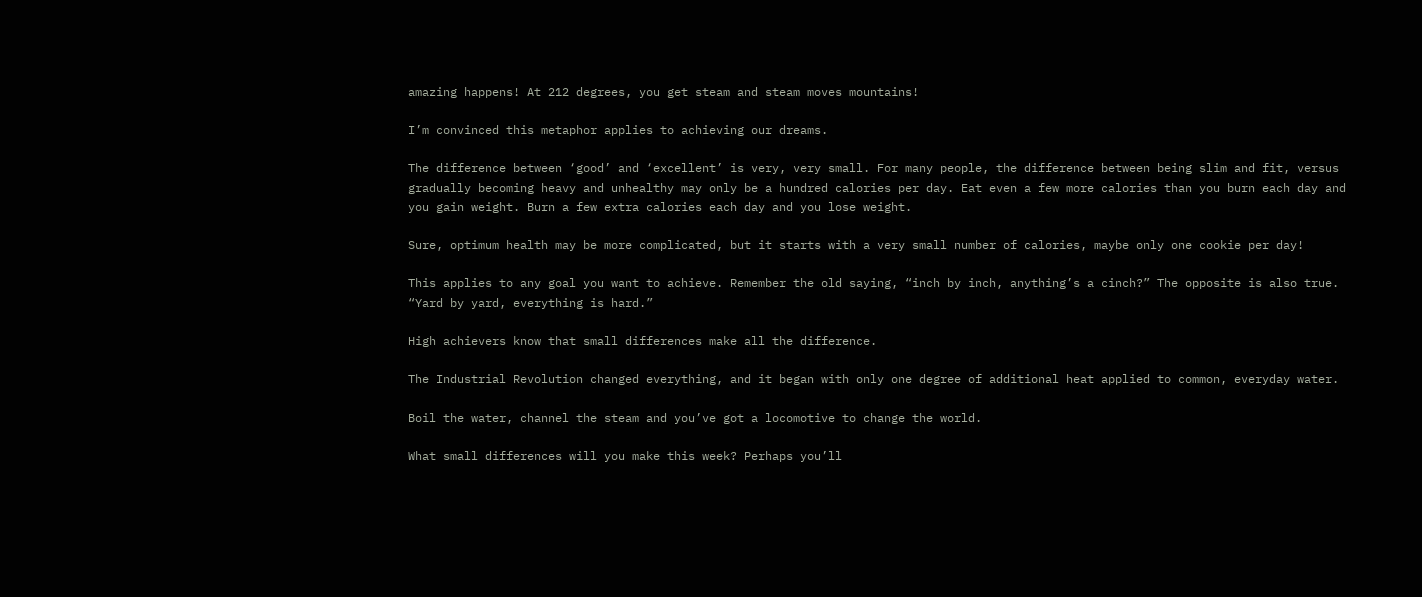amazing happens! At 212 degrees, you get steam and steam moves mountains!

I’m convinced this metaphor applies to achieving our dreams.

The difference between ‘good’ and ‘excellent’ is very, very small. For many people, the difference between being slim and fit, versus gradually becoming heavy and unhealthy may only be a hundred calories per day. Eat even a few more calories than you burn each day and you gain weight. Burn a few extra calories each day and you lose weight.

Sure, optimum health may be more complicated, but it starts with a very small number of calories, maybe only one cookie per day!

This applies to any goal you want to achieve. Remember the old saying, “inch by inch, anything’s a cinch?” The opposite is also true. “Yard by yard, everything is hard.”

High achievers know that small differences make all the difference.

The Industrial Revolution changed everything, and it began with only one degree of additional heat applied to common, everyday water.

Boil the water, channel the steam and you’ve got a locomotive to change the world.

What small differences will you make this week? Perhaps you’ll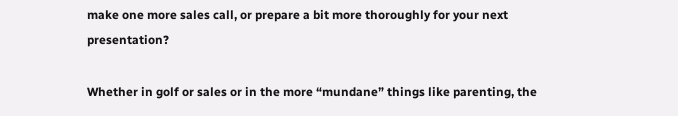make one more sales call, or prepare a bit more thoroughly for your next presentation?

Whether in golf or sales or in the more “mundane” things like parenting, the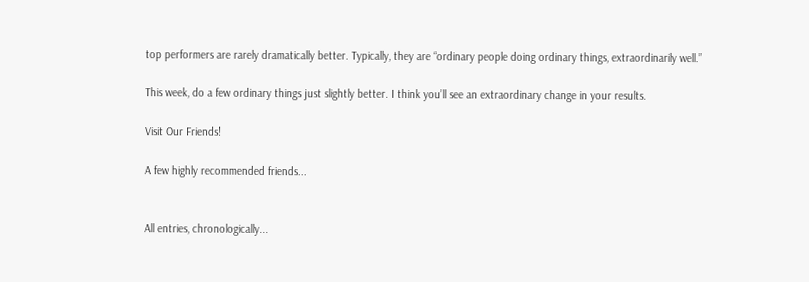top performers are rarely dramatically better. Typically, they are “ordinary people doing ordinary things, extraordinarily well.”

This week, do a few ordinary things just slightly better. I think you’ll see an extraordinary change in your results.

Visit Our Friends!

A few highly recommended friends...


All entries, chronologically...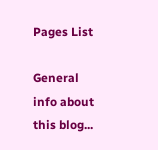Pages List

General info about this blog...